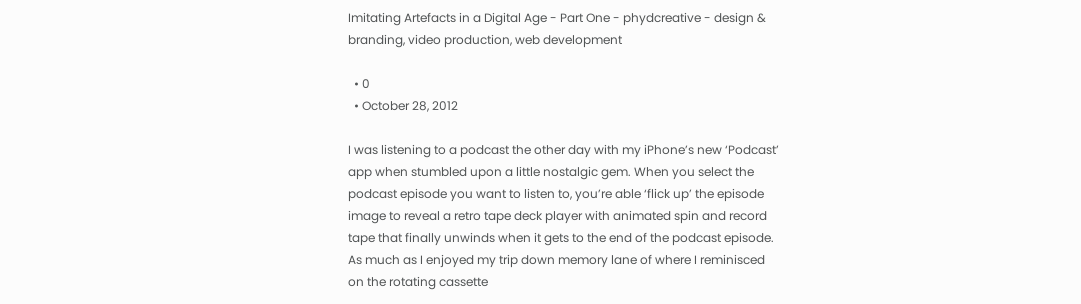Imitating Artefacts in a Digital Age - Part One - phydcreative - design & branding, video production, web development

  • 0
  • October 28, 2012

I was listening to a podcast the other day with my iPhone’s new ‘Podcast’ app when stumbled upon a little nostalgic gem. When you select the podcast episode you want to listen to, you’re able ‘flick up’ the episode image to reveal a retro tape deck player with animated spin and record tape that finally unwinds when it gets to the end of the podcast episode. As much as I enjoyed my trip down memory lane of where I reminisced on the rotating cassette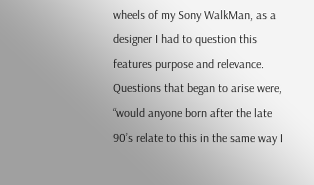wheels of my Sony WalkMan, as a designer I had to question this features purpose and relevance. Questions that began to arise were, “would anyone born after the late 90’s relate to this in the same way I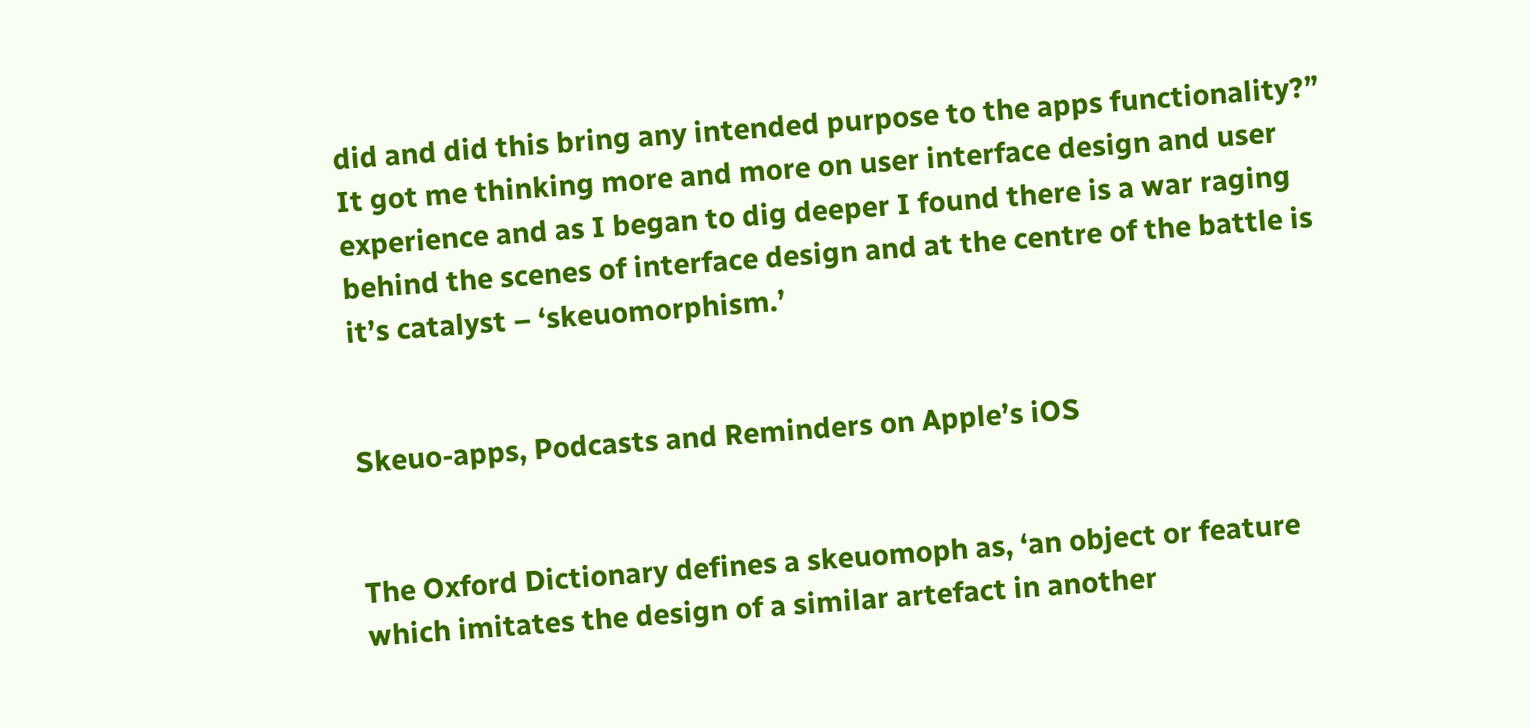did and did this bring any intended purpose to the apps functionality?” It got me thinking more and more on user interface design and user experience and as I began to dig deeper I found there is a war raging behind the scenes of interface design and at the centre of the battle is it’s catalyst – ‘skeuomorphism.’


Skeuo-apps, Podcasts and Reminders on Apple’s iOS


The Oxford Dictionary defines a skeuomoph as, ‘an object or feature which imitates the design of a similar artefact in another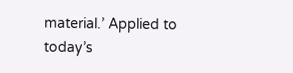material.’ Applied to today’s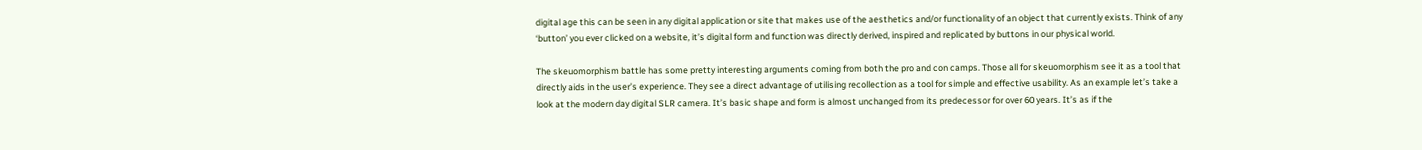digital age this can be seen in any digital application or site that makes use of the aesthetics and/or functionality of an object that currently exists. Think of any ‘button’ you ever clicked on a website, it’s digital form and function was directly derived, inspired and replicated by buttons in our physical world.

The skeuomorphism battle has some pretty interesting arguments coming from both the pro and con camps. Those all for skeuomorphism see it as a tool that directly aids in the user’s experience. They see a direct advantage of utilising recollection as a tool for simple and effective usability. As an example let’s take a look at the modern day digital SLR camera. It’s basic shape and form is almost unchanged from its predecessor for over 60 years. It’s as if the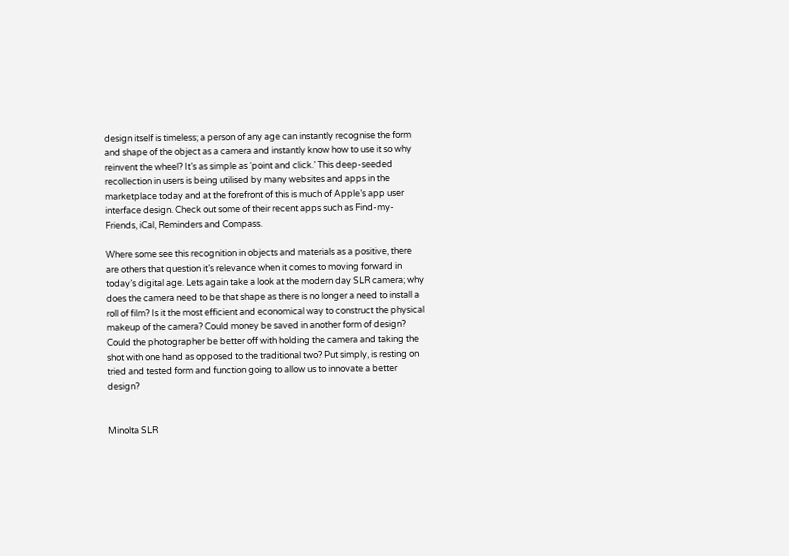design itself is timeless; a person of any age can instantly recognise the form and shape of the object as a camera and instantly know how to use it so why reinvent the wheel? It’s as simple as ‘point and click.’ This deep-seeded recollection in users is being utilised by many websites and apps in the marketplace today and at the forefront of this is much of Apple’s app user interface design. Check out some of their recent apps such as Find-my-Friends, iCal, Reminders and Compass.

Where some see this recognition in objects and materials as a positive, there are others that question it’s relevance when it comes to moving forward in today’s digital age. Lets again take a look at the modern day SLR camera; why does the camera need to be that shape as there is no longer a need to install a roll of film? Is it the most efficient and economical way to construct the physical makeup of the camera? Could money be saved in another form of design? Could the photographer be better off with holding the camera and taking the shot with one hand as opposed to the traditional two? Put simply, is resting on tried and tested form and function going to allow us to innovate a better design?


Minolta SLR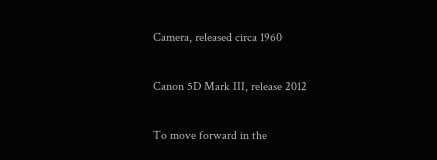Camera, released circa 1960


Canon 5D Mark III, release 2012


To move forward in the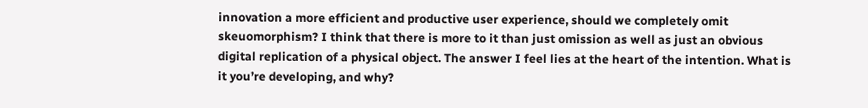innovation a more efficient and productive user experience, should we completely omit skeuomorphism? I think that there is more to it than just omission as well as just an obvious digital replication of a physical object. The answer I feel lies at the heart of the intention. What is it you’re developing, and why?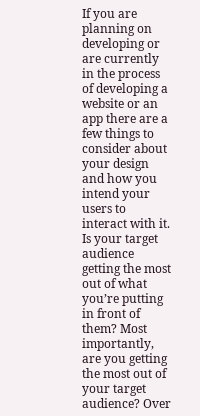If you are planning on developing or are currently in the process of developing a website or an app there are a few things to consider about your design and how you intend your users to interact with it. Is your target audience getting the most out of what you’re putting in front of them? Most importantly, are you getting the most out of your target audience? Over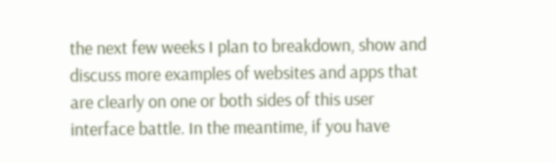the next few weeks I plan to breakdown, show and discuss more examples of websites and apps that are clearly on one or both sides of this user interface battle. In the meantime, if you have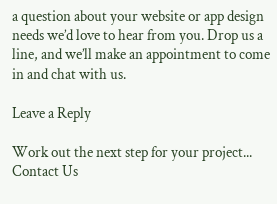a question about your website or app design needs we’d love to hear from you. Drop us a line, and we’ll make an appointment to come in and chat with us.

Leave a Reply

Work out the next step for your project... Contact Us